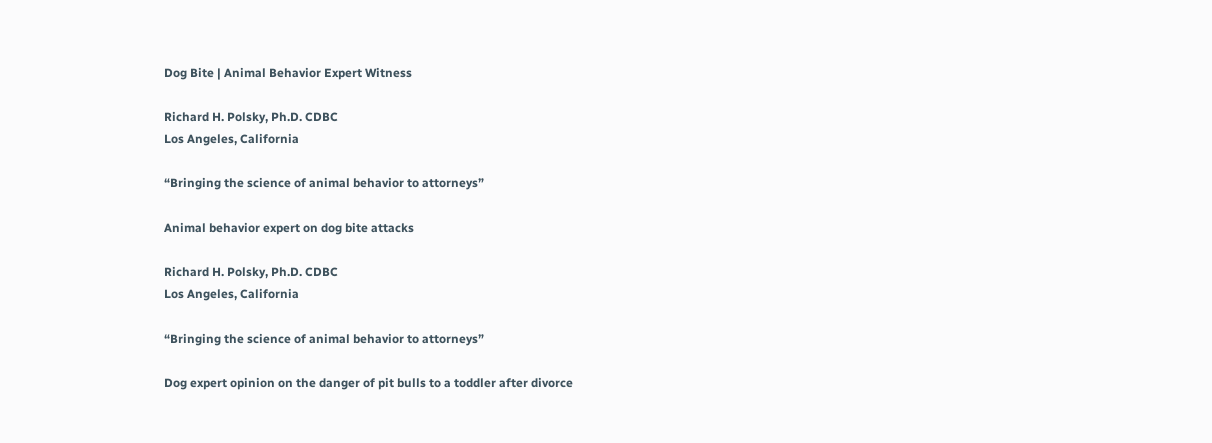Dog Bite | Animal Behavior Expert Witness

Richard H. Polsky, Ph.D. CDBC
Los Angeles, California

“Bringing the science of animal behavior to attorneys”

Animal behavior expert on dog bite attacks

Richard H. Polsky, Ph.D. CDBC
Los Angeles, California

“Bringing the science of animal behavior to attorneys”

Dog expert opinion on the danger of pit bulls to a toddler after divorce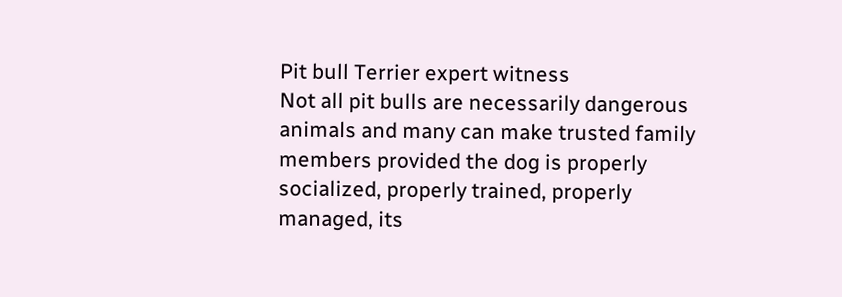Pit bull Terrier expert witness
Not all pit bulls are necessarily dangerous animals and many can make trusted family members provided the dog is properly socialized, properly trained, properly managed, its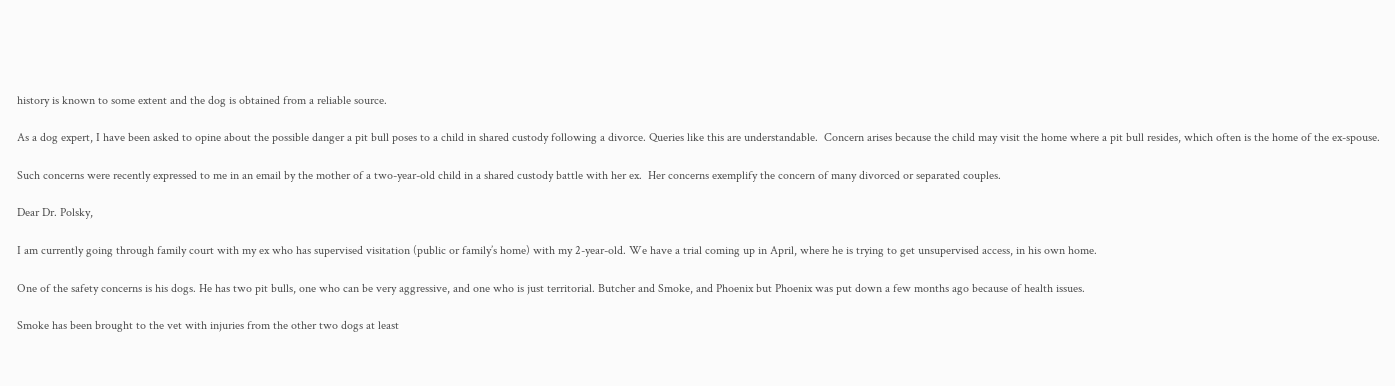history is known to some extent and the dog is obtained from a reliable source.

As a dog expert, I have been asked to opine about the possible danger a pit bull poses to a child in shared custody following a divorce. Queries like this are understandable.  Concern arises because the child may visit the home where a pit bull resides, which often is the home of the ex-spouse.

Such concerns were recently expressed to me in an email by the mother of a two-year-old child in a shared custody battle with her ex.  Her concerns exemplify the concern of many divorced or separated couples.

Dear Dr. Polsky,

I am currently going through family court with my ex who has supervised visitation (public or family’s home) with my 2-year-old. We have a trial coming up in April, where he is trying to get unsupervised access, in his own home.

One of the safety concerns is his dogs. He has two pit bulls, one who can be very aggressive, and one who is just territorial. Butcher and Smoke, and Phoenix but Phoenix was put down a few months ago because of health issues.

Smoke has been brought to the vet with injuries from the other two dogs at least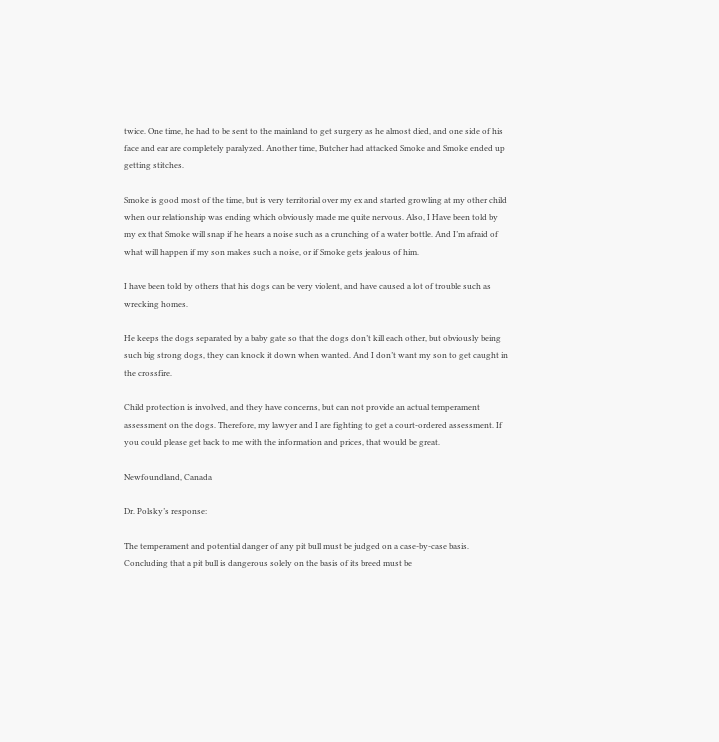twice. One time, he had to be sent to the mainland to get surgery as he almost died, and one side of his face and ear are completely paralyzed. Another time, Butcher had attacked Smoke and Smoke ended up getting stitches.

Smoke is good most of the time, but is very territorial over my ex and started growling at my other child when our relationship was ending which obviously made me quite nervous. Also, I Have been told by my ex that Smoke will snap if he hears a noise such as a crunching of a water bottle. And I’m afraid of what will happen if my son makes such a noise, or if Smoke gets jealous of him.

I have been told by others that his dogs can be very violent, and have caused a lot of trouble such as wrecking homes.

He keeps the dogs separated by a baby gate so that the dogs don’t kill each other, but obviously being such big strong dogs, they can knock it down when wanted. And I don’t want my son to get caught in the crossfire.

Child protection is involved, and they have concerns, but can not provide an actual temperament assessment on the dogs. Therefore, my lawyer and I are fighting to get a court-ordered assessment. If you could please get back to me with the information and prices, that would be great.

Newfoundland, Canada

Dr. Polsky’s response:

The temperament and potential danger of any pit bull must be judged on a case-by-case basis.  Concluding that a pit bull is dangerous solely on the basis of its breed must be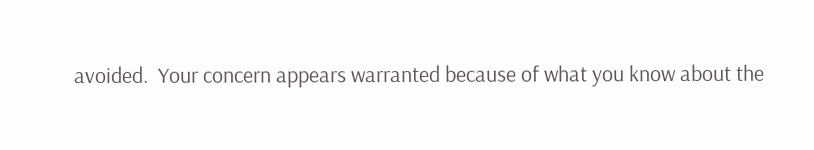avoided.  Your concern appears warranted because of what you know about the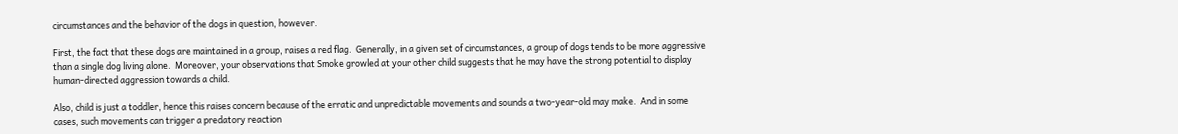circumstances and the behavior of the dogs in question, however.

First, the fact that these dogs are maintained in a group, raises a red flag.  Generally, in a given set of circumstances, a group of dogs tends to be more aggressive than a single dog living alone.  Moreover, your observations that Smoke growled at your other child suggests that he may have the strong potential to display human-directed aggression towards a child.

Also, child is just a toddler, hence this raises concern because of the erratic and unpredictable movements and sounds a two-year-old may make.  And in some cases, such movements can trigger a predatory reaction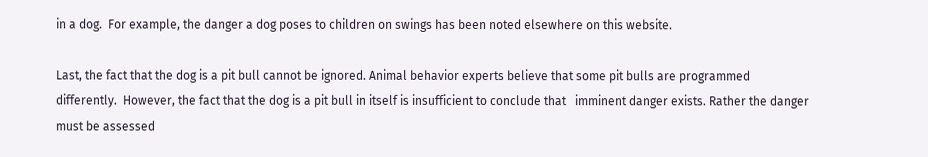in a dog.  For example, the danger a dog poses to children on swings has been noted elsewhere on this website.

Last, the fact that the dog is a pit bull cannot be ignored. Animal behavior experts believe that some pit bulls are programmed differently.  However, the fact that the dog is a pit bull in itself is insufficient to conclude that   imminent danger exists. Rather the danger must be assessed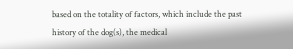based on the totality of factors, which include the past history of the dog(s), the medical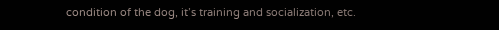condition of the dog, it’s training and socialization, etc.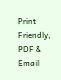Print Friendly, PDF & Email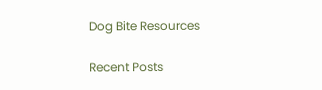Dog Bite Resources

Recent Posts